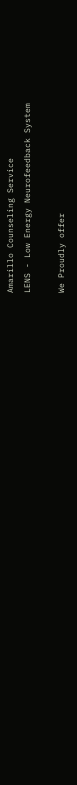Amarillo Counseling Service
LENS - Low Energy Neurofeedback System

We Proudly offer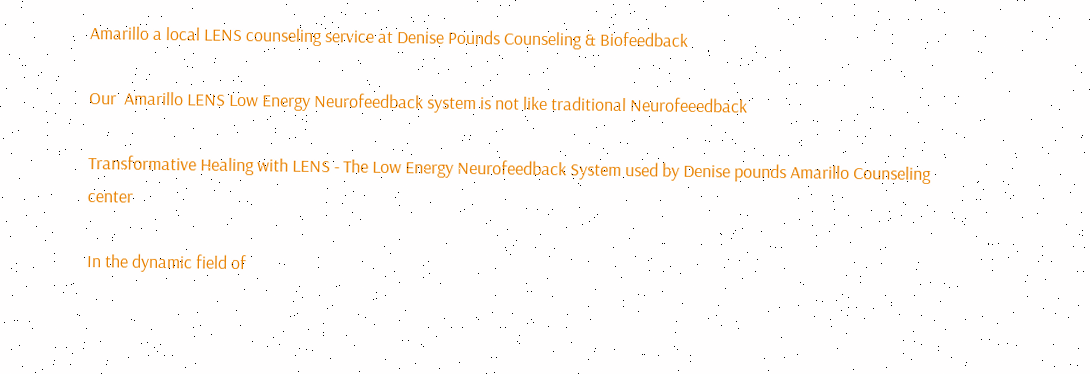Amarillo a local LENS counseling service at Denise Pounds Counseling & Biofeedback

Our  Amarillo LENS Low Energy Neurofeedback system is not like traditional Neurofeeedback

Transformative Healing with LENS - The Low Energy Neurofeedback System used by Denise pounds Amarillo Counseling center

In the dynamic field of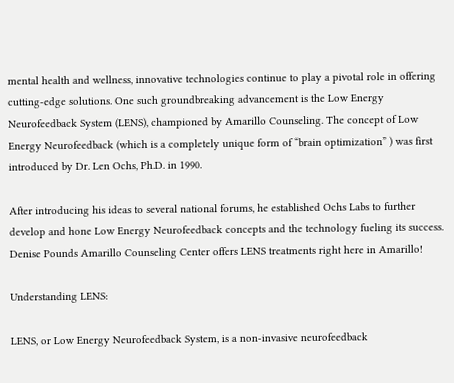mental health and wellness, innovative technologies continue to play a pivotal role in offering cutting-edge solutions. One such groundbreaking advancement is the Low Energy Neurofeedback System (LENS), championed by Amarillo Counseling. The concept of Low Energy Neurofeedback (which is a completely unique form of “brain optimization” ) was first introduced by Dr. Len Ochs, Ph.D. in 1990.

After introducing his ideas to several national forums, he established Ochs Labs to further develop and hone Low Energy Neurofeedback concepts and the technology fueling its success. Denise Pounds Amarillo Counseling Center offers LENS treatments right here in Amarillo!

Understanding LENS:

LENS, or Low Energy Neurofeedback System, is a non-invasive neurofeedback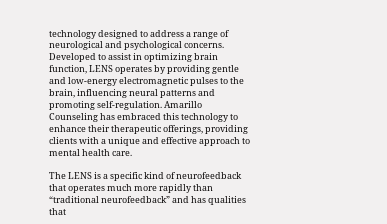technology designed to address a range of neurological and psychological concerns. Developed to assist in optimizing brain function, LENS operates by providing gentle and low-energy electromagnetic pulses to the brain, influencing neural patterns and promoting self-regulation. Amarillo Counseling has embraced this technology to enhance their therapeutic offerings, providing clients with a unique and effective approach to mental health care.

The LENS is a specific kind of neurofeedback that operates much more rapidly than “traditional neurofeedback” and has qualities that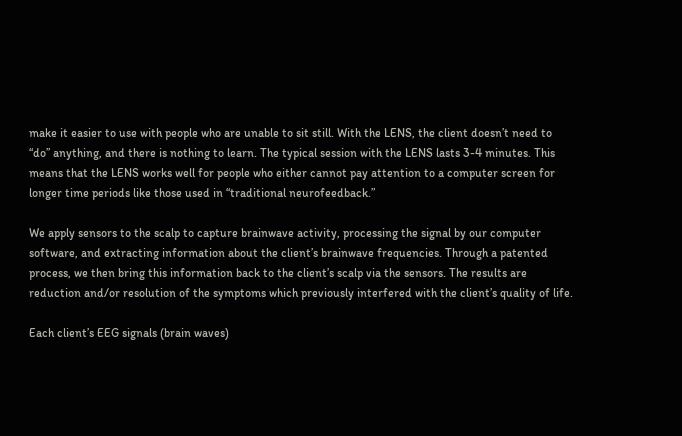make it easier to use with people who are unable to sit still. With the LENS, the client doesn’t need to “do” anything, and there is nothing to learn. The typical session with the LENS lasts 3-4 minutes. This means that the LENS works well for people who either cannot pay attention to a computer screen for longer time periods like those used in “traditional neurofeedback.”

We apply sensors to the scalp to capture brainwave activity, processing the signal by our computer software, and extracting information about the client’s brainwave frequencies. Through a patented process, we then bring this information back to the client’s scalp via the sensors. The results are reduction and/or resolution of the symptoms which previously interfered with the client’s quality of life.

Each client’s EEG signals (brain waves)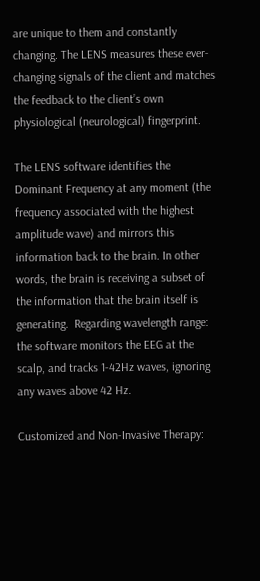are unique to them and constantly changing. The LENS measures these ever-changing signals of the client and matches the feedback to the client’s own physiological (neurological) fingerprint.

The LENS software identifies the Dominant Frequency at any moment (the frequency associated with the highest amplitude wave) and mirrors this information back to the brain. In other words, the brain is receiving a subset of the information that the brain itself is generating.  Regarding wavelength range: the software monitors the EEG at the scalp, and tracks 1-42Hz waves, ignoring any waves above 42 Hz.

Customized and Non-Invasive Therapy: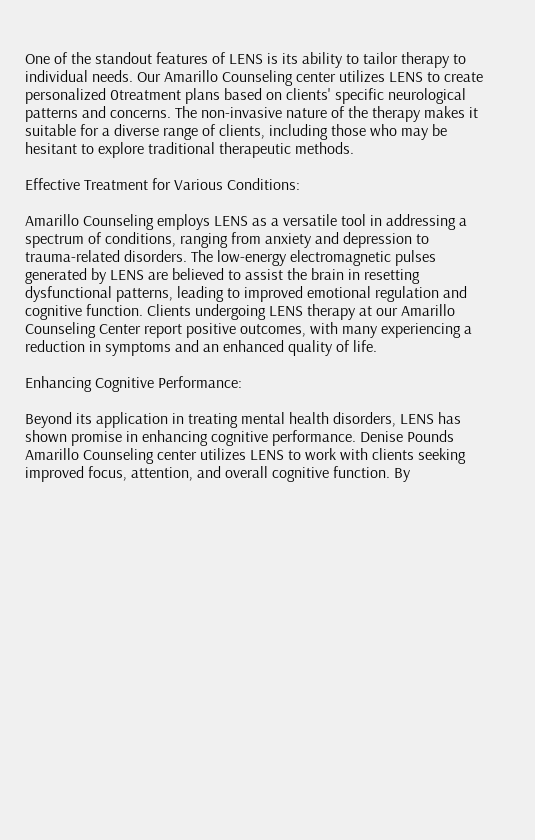One of the standout features of LENS is its ability to tailor therapy to individual needs. Our Amarillo Counseling center utilizes LENS to create personalized 0treatment plans based on clients' specific neurological patterns and concerns. The non-invasive nature of the therapy makes it suitable for a diverse range of clients, including those who may be hesitant to explore traditional therapeutic methods.

Effective Treatment for Various Conditions:

Amarillo Counseling employs LENS as a versatile tool in addressing a spectrum of conditions, ranging from anxiety and depression to trauma-related disorders. The low-energy electromagnetic pulses generated by LENS are believed to assist the brain in resetting dysfunctional patterns, leading to improved emotional regulation and cognitive function. Clients undergoing LENS therapy at our Amarillo Counseling Center report positive outcomes, with many experiencing a reduction in symptoms and an enhanced quality of life.

Enhancing Cognitive Performance:

Beyond its application in treating mental health disorders, LENS has shown promise in enhancing cognitive performance. Denise Pounds Amarillo Counseling center utilizes LENS to work with clients seeking improved focus, attention, and overall cognitive function. By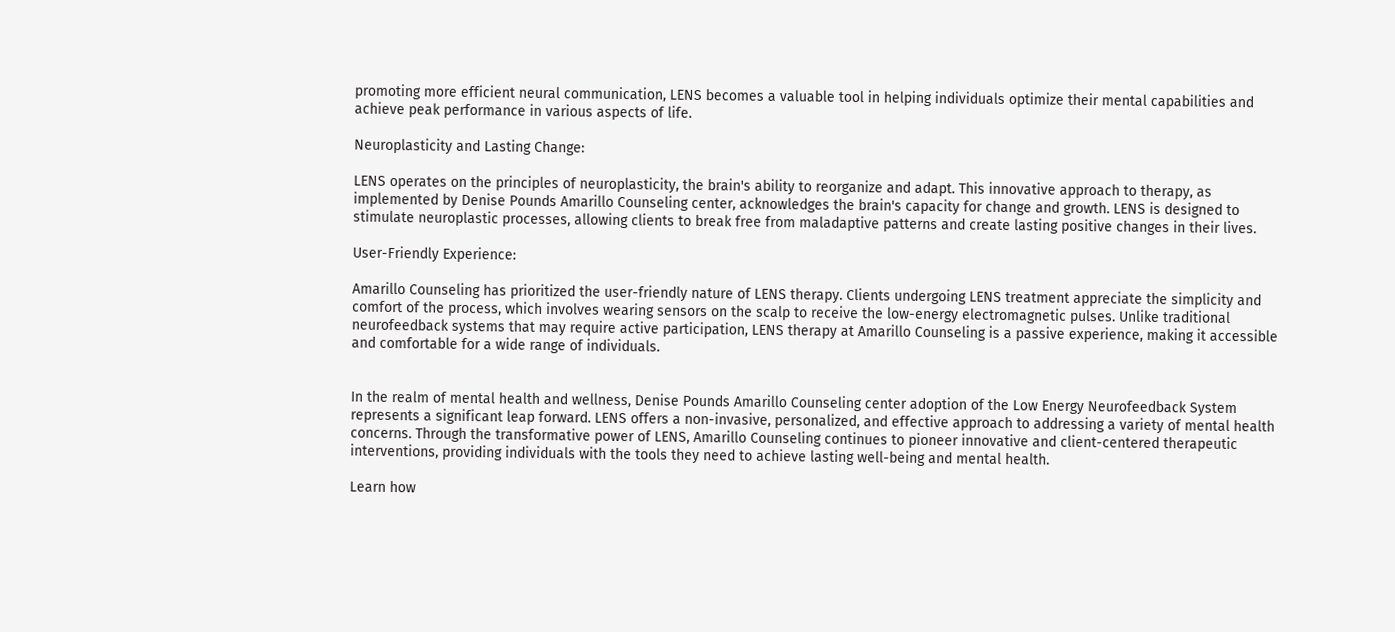promoting more efficient neural communication, LENS becomes a valuable tool in helping individuals optimize their mental capabilities and achieve peak performance in various aspects of life.

Neuroplasticity and Lasting Change:

LENS operates on the principles of neuroplasticity, the brain's ability to reorganize and adapt. This innovative approach to therapy, as implemented by Denise Pounds Amarillo Counseling center, acknowledges the brain's capacity for change and growth. LENS is designed to stimulate neuroplastic processes, allowing clients to break free from maladaptive patterns and create lasting positive changes in their lives.

User-Friendly Experience:

Amarillo Counseling has prioritized the user-friendly nature of LENS therapy. Clients undergoing LENS treatment appreciate the simplicity and comfort of the process, which involves wearing sensors on the scalp to receive the low-energy electromagnetic pulses. Unlike traditional neurofeedback systems that may require active participation, LENS therapy at Amarillo Counseling is a passive experience, making it accessible and comfortable for a wide range of individuals.


In the realm of mental health and wellness, Denise Pounds Amarillo Counseling center adoption of the Low Energy Neurofeedback System represents a significant leap forward. LENS offers a non-invasive, personalized, and effective approach to addressing a variety of mental health concerns. Through the transformative power of LENS, Amarillo Counseling continues to pioneer innovative and client-centered therapeutic interventions, providing individuals with the tools they need to achieve lasting well-being and mental health.

Learn how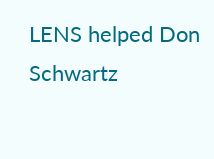LENS helped Don Schwartz